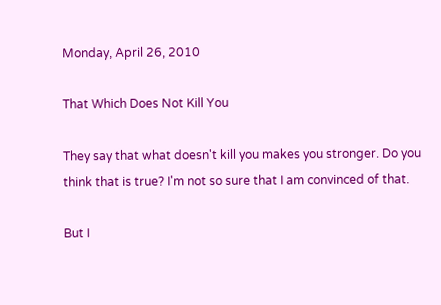Monday, April 26, 2010

That Which Does Not Kill You

They say that what doesn't kill you makes you stronger. Do you think that is true? I'm not so sure that I am convinced of that.

But I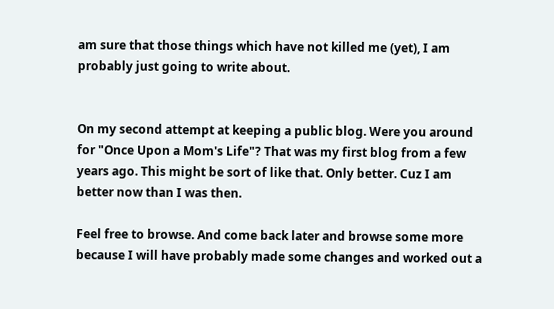am sure that those things which have not killed me (yet), I am probably just going to write about.


On my second attempt at keeping a public blog. Were you around for "Once Upon a Mom's Life"? That was my first blog from a few years ago. This might be sort of like that. Only better. Cuz I am better now than I was then.

Feel free to browse. And come back later and browse some more because I will have probably made some changes and worked out a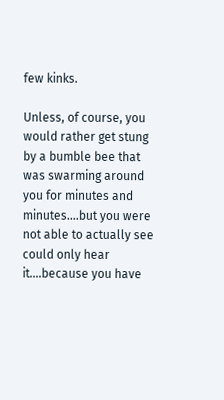few kinks.

Unless, of course, you would rather get stung by a bumble bee that was swarming around you for minutes and minutes....but you were not able to actually see could only hear it....because you have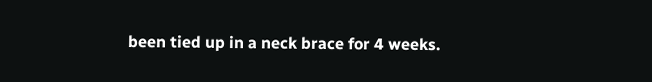been tied up in a neck brace for 4 weeks.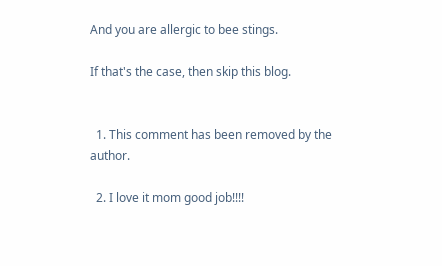And you are allergic to bee stings.

If that's the case, then skip this blog.


  1. This comment has been removed by the author.

  2. I love it mom good job!!!!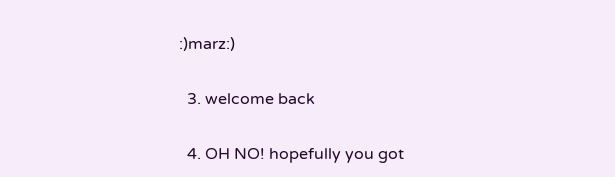:)marz:)

  3. welcome back

  4. OH NO! hopefully you got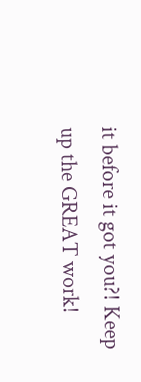it before it got you?! Keep up the GREAT work!